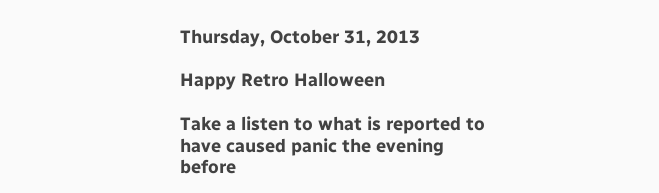Thursday, October 31, 2013

Happy Retro Halloween

Take a listen to what is reported to have caused panic the evening before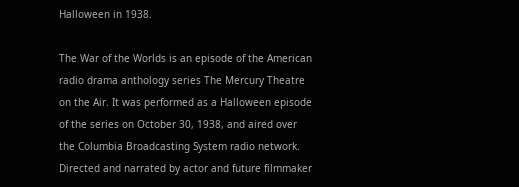Halloween in 1938.

The War of the Worlds is an episode of the American radio drama anthology series The Mercury Theatre on the Air. It was performed as a Halloween episode of the series on October 30, 1938, and aired over the Columbia Broadcasting System radio network. Directed and narrated by actor and future filmmaker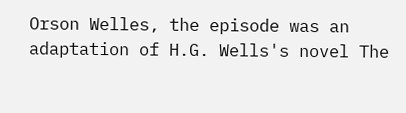Orson Welles, the episode was an adaptation of H.G. Wells's novel The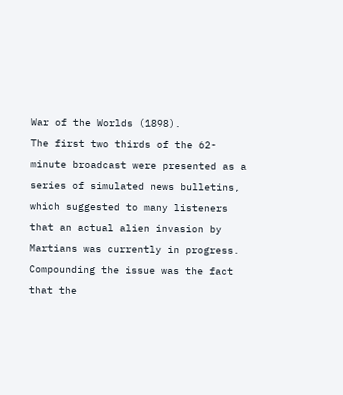War of the Worlds (1898).
The first two thirds of the 62-minute broadcast were presented as a series of simulated news bulletins, which suggested to many listeners that an actual alien invasion by Martians was currently in progress. Compounding the issue was the fact that the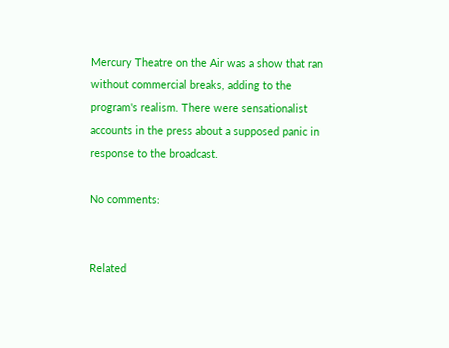Mercury Theatre on the Air was a show that ran without commercial breaks, adding to the program's realism. There were sensationalist accounts in the press about a supposed panic in response to the broadcast.

No comments:


Related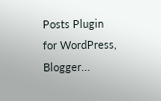Posts Plugin for WordPress, Blogger...